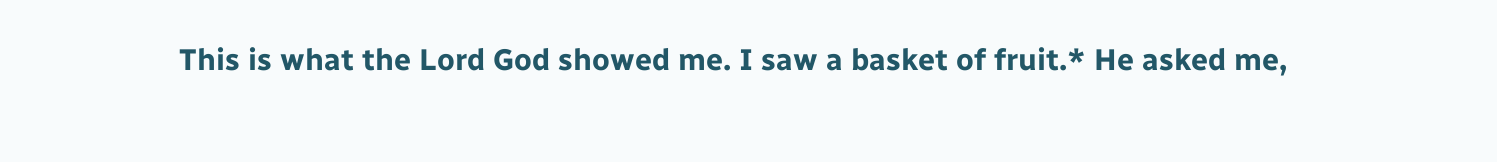This is what the Lord God showed me. I saw a basket of fruit.* He asked me,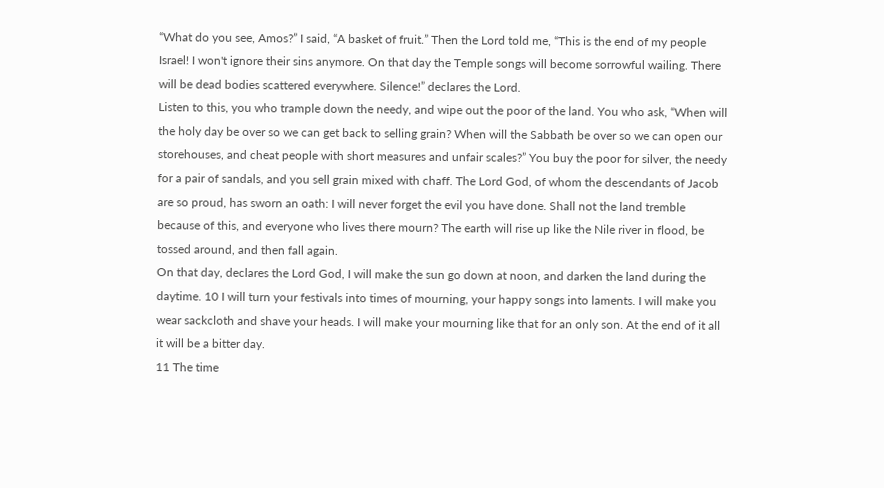“What do you see, Amos?” I said, “A basket of fruit.” Then the Lord told me, “This is the end of my people Israel! I won't ignore their sins anymore. On that day the Temple songs will become sorrowful wailing. There will be dead bodies scattered everywhere. Silence!” declares the Lord.
Listen to this, you who trample down the needy, and wipe out the poor of the land. You who ask, “When will the holy day be over so we can get back to selling grain? When will the Sabbath be over so we can open our storehouses, and cheat people with short measures and unfair scales?” You buy the poor for silver, the needy for a pair of sandals, and you sell grain mixed with chaff. The Lord God, of whom the descendants of Jacob are so proud, has sworn an oath: I will never forget the evil you have done. Shall not the land tremble because of this, and everyone who lives there mourn? The earth will rise up like the Nile river in flood, be tossed around, and then fall again.
On that day, declares the Lord God, I will make the sun go down at noon, and darken the land during the daytime. 10 I will turn your festivals into times of mourning, your happy songs into laments. I will make you wear sackcloth and shave your heads. I will make your mourning like that for an only son. At the end of it all it will be a bitter day.
11 The time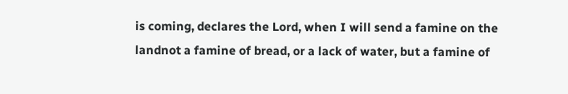is coming, declares the Lord, when I will send a famine on the landnot a famine of bread, or a lack of water, but a famine of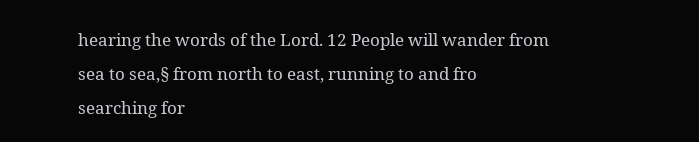hearing the words of the Lord. 12 People will wander from sea to sea,§ from north to east, running to and fro searching for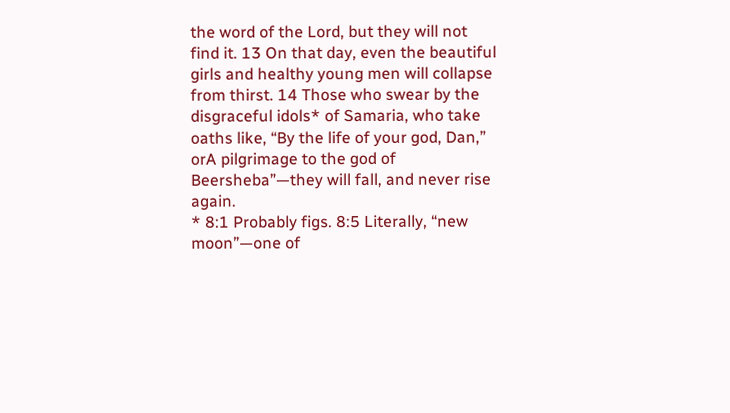the word of the Lord, but they will not find it. 13 On that day, even the beautiful girls and healthy young men will collapse from thirst. 14 Those who swear by the disgraceful idols* of Samaria, who take oaths like, “By the life of your god, Dan,” orA pilgrimage to the god of Beersheba”—they will fall, and never rise again.
* 8:1 Probably figs. 8:5 Literally, “new moon”—one of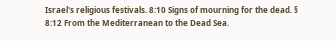Israel's religious festivals. 8:10 Signs of mourning for the dead. § 8:12 From the Mediterranean to the Dead Sea.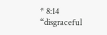* 8:14 “disgraceful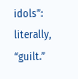idols”: literally, “guilt.”